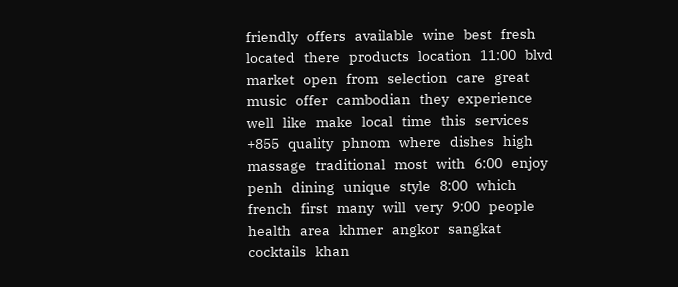friendly   offers   available   wine   best   fresh   located   there   products   location   11:00   blvd   market   open   from   selection   care   great   music   offer   cambodian   they   experience   well   like   make   local   time   this   services   +855   quality   phnom   where   dishes   high   massage   traditional   most   with   6:00   enjoy   penh   dining   unique   style   8:00   which   french   first   many   will   very   9:00   people   health   area   khmer   angkor   sangkat   cocktails   khan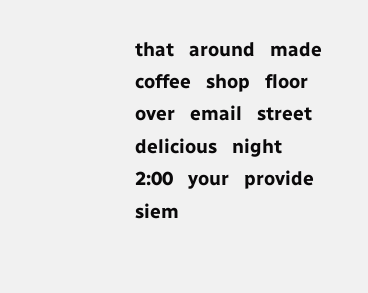that   around   made   coffee   shop   floor   over   email   street   delicious   night   2:00   your   provide   siem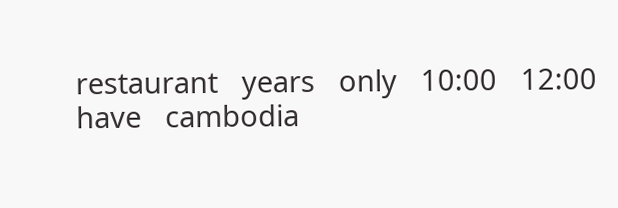restaurant   years   only   10:00   12:00   have   cambodia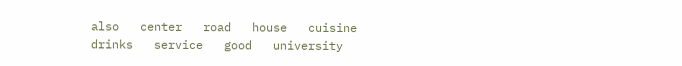also   center   road   house   cuisine   drinks   service   good   university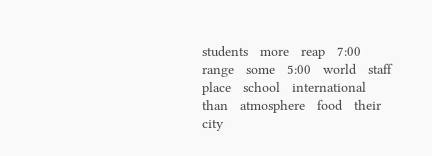students   more   reap   7:00   range   some   5:00   world   staff   place   school   international   than   atmosphere   food   their   city